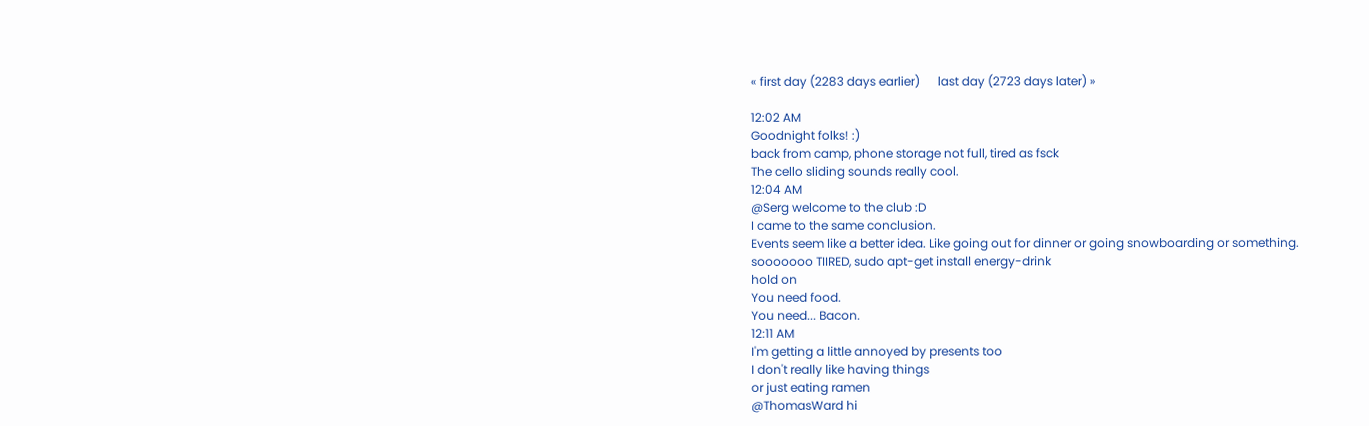« first day (2283 days earlier)      last day (2723 days later) »

12:02 AM
Goodnight folks! :)
back from camp, phone storage not full, tired as fsck
The cello sliding sounds really cool.
12:04 AM
@Serg welcome to the club :D
I came to the same conclusion.
Events seem like a better idea. Like going out for dinner or going snowboarding or something.
sooooooo TIIRED, sudo apt-get install energy-drink
hold on
You need food.
You need... Bacon.
12:11 AM
I'm getting a little annoyed by presents too
I don't really like having things
or just eating ramen
@ThomasWard hi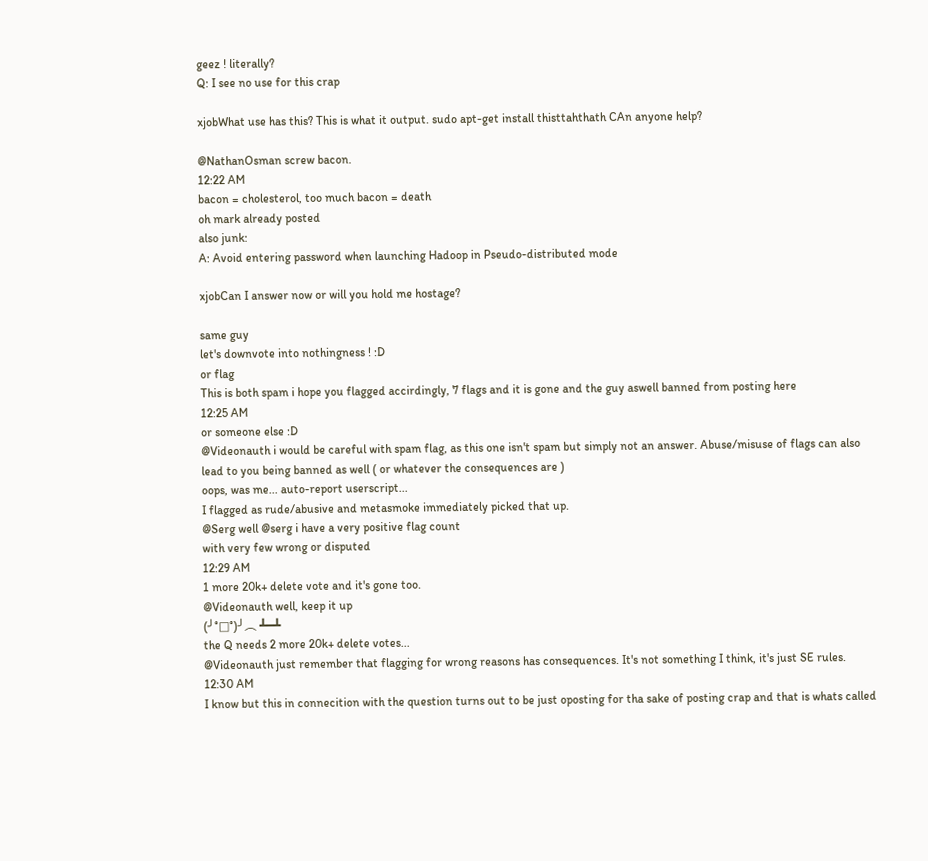geez ! literally?
Q: I see no use for this crap

xjobWhat use has this? This is what it output. sudo apt-get install thisttahthath CAn anyone help?

@NathanOsman screw bacon.
12:22 AM
bacon = cholesterol, too much bacon = death
oh mark already posted
also junk:
A: Avoid entering password when launching Hadoop in Pseudo-distributed mode

xjobCan I answer now or will you hold me hostage?

same guy
let's downvote into nothingness ! :D
or flag
This is both spam i hope you flagged accirdingly, 7 flags and it is gone and the guy aswell banned from posting here
12:25 AM
or someone else :D
@Videonauth i would be careful with spam flag, as this one isn't spam but simply not an answer. Abuse/misuse of flags can also lead to you being banned as well ( or whatever the consequences are )
oops, was me... auto-report userscript...
I flagged as rude/abusive and metasmoke immediately picked that up.
@Serg well @serg i have a very positive flag count
with very few wrong or disputed
12:29 AM
1 more 20k+ delete vote and it's gone too.
@Videonauth well, keep it up
(╯°□°)╯︵ ┻━┻
the Q needs 2 more 20k+ delete votes...
@Videonauth just remember that flagging for wrong reasons has consequences. It's not something I think, it's just SE rules.
12:30 AM
I know but this in connecition with the question turns out to be just oposting for tha sake of posting crap and that is whats called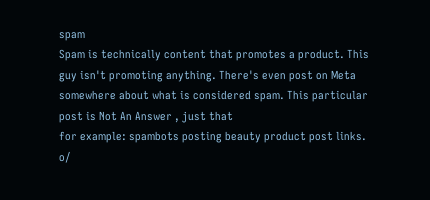spam
Spam is technically content that promotes a product. This guy isn't promoting anything. There's even post on Meta somewhere about what is considered spam. This particular post is Not An Answer , just that
for example: spambots posting beauty product post links.
o/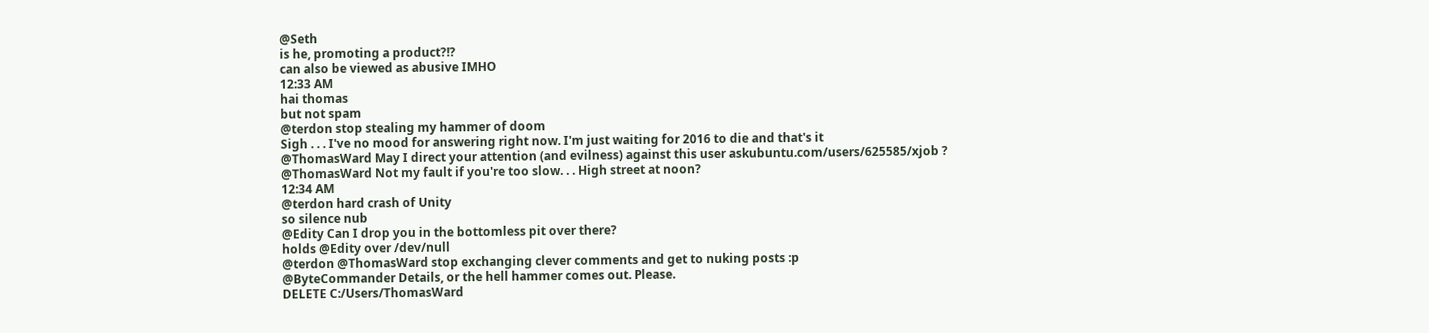@Seth
is he, promoting a product?!?
can also be viewed as abusive IMHO
12:33 AM
hai thomas
but not spam
@terdon stop stealing my hammer of doom
Sigh . . . I've no mood for answering right now. I'm just waiting for 2016 to die and that's it
@ThomasWard May I direct your attention (and evilness) against this user askubuntu.com/users/625585/xjob ?
@ThomasWard Not my fault if you're too slow. . . High street at noon?
12:34 AM
@terdon hard crash of Unity
so silence nub
@Edity Can I drop you in the bottomless pit over there?
holds @Edity over /dev/null
@terdon @ThomasWard stop exchanging clever comments and get to nuking posts :p
@ByteCommander Details, or the hell hammer comes out. Please.
DELETE C:/Users/ThomasWard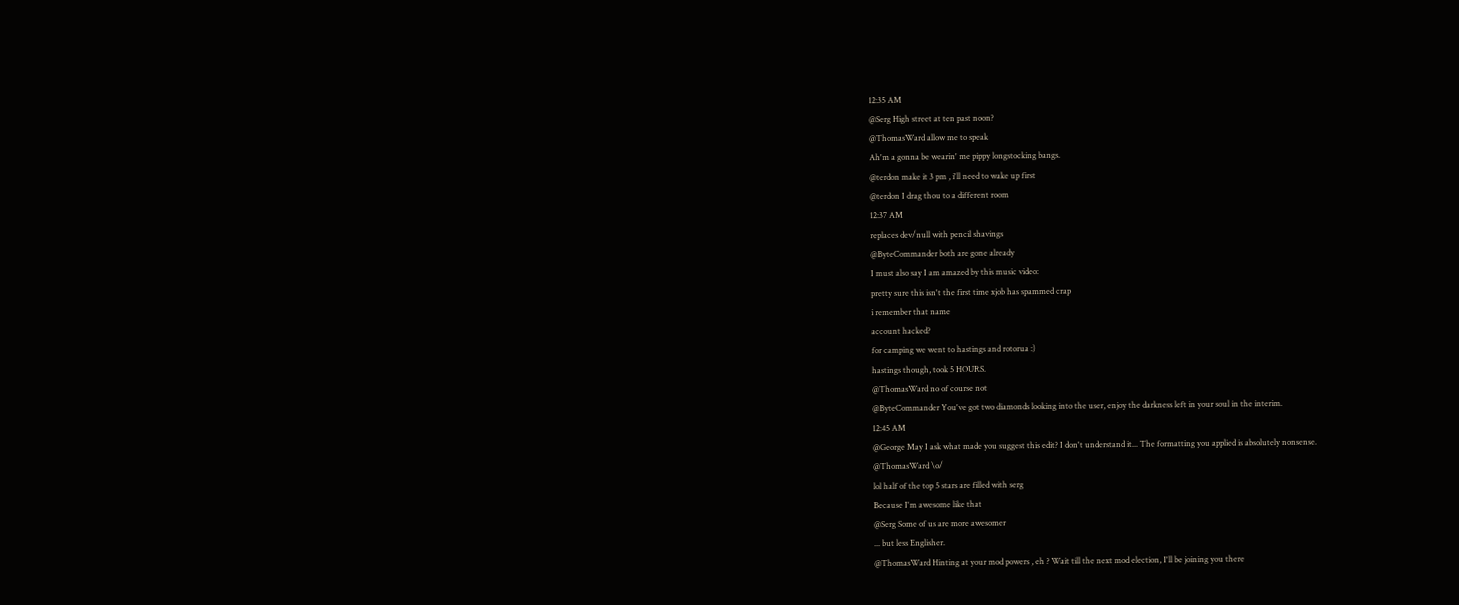12:35 AM
@Serg High street at ten past noon?
@ThomasWard allow me to speak
Ah'm a gonna be wearin' me pippy longstocking bangs.
@terdon make it 3 pm , i'll need to wake up first
@terdon I drag thou to a different room
12:37 AM
replaces dev/null with pencil shavings
@ByteCommander both are gone already
I must also say I am amazed by this music video:
pretty sure this isn't the first time xjob has spammed crap
i remember that name
account hacked?
for camping we went to hastings and rotorua :)
hastings though, took 5 HOURS.
@ThomasWard no of course not
@ByteCommander You've got two diamonds looking into the user, enjoy the darkness left in your soul in the interim.
12:45 AM
@George May I ask what made you suggest this edit? I don't understand it... The formatting you applied is absolutely nonsense.
@ThomasWard \o/
lol half of the top 5 stars are filled with serg
Because I'm awesome like that
@Serg Some of us are more awesomer
... but less Englisher.
@ThomasWard Hinting at your mod powers , eh ? Wait till the next mod election, I'll be joining you there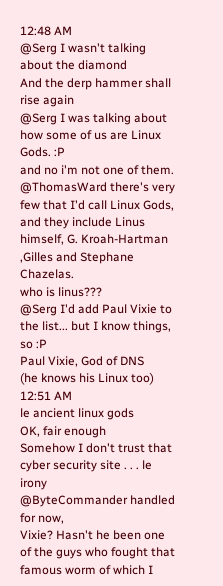12:48 AM
@Serg I wasn't talking about the diamond
And the derp hammer shall rise again
@Serg I was talking about how some of us are Linux Gods. :P
and no i'm not one of them.
@ThomasWard there's very few that I'd call Linux Gods, and they include Linus himself, G. Kroah-Hartman ,Gilles and Stephane Chazelas.
who is linus???
@Serg I'd add Paul Vixie to the list... but I know things, so :P
Paul Vixie, God of DNS
(he knows his Linux too)
12:51 AM
le ancient linux gods
OK, fair enough
Somehow I don't trust that cyber security site . . . le irony
@ByteCommander handled for now,
Vixie? Hasn't he been one of the guys who fought that famous worm of which I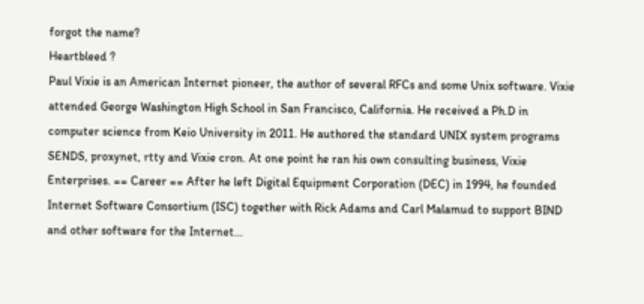forgot the name?
Heartbleed ?
Paul Vixie is an American Internet pioneer, the author of several RFCs and some Unix software. Vixie attended George Washington High School in San Francisco, California. He received a Ph.D in computer science from Keio University in 2011. He authored the standard UNIX system programs SENDS, proxynet, rtty and Vixie cron. At one point he ran his own consulting business, Vixie Enterprises. == Career == After he left Digital Equipment Corporation (DEC) in 1994, he founded Internet Software Consortium (ISC) together with Rick Adams and Carl Malamud to support BIND and other software for the Internet...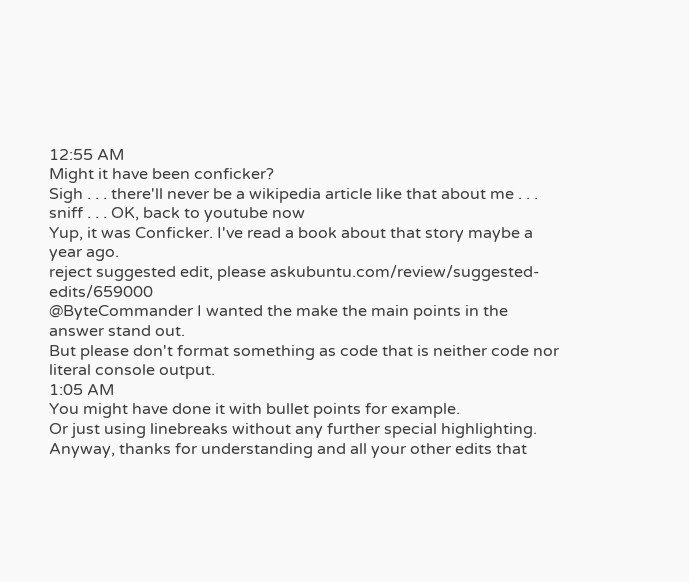12:55 AM
Might it have been conficker?
Sigh . . . there'll never be a wikipedia article like that about me . . . sniff . . . OK, back to youtube now
Yup, it was Conficker. I've read a book about that story maybe a year ago.
reject suggested edit, please askubuntu.com/review/suggested-edits/659000
@ByteCommander I wanted the make the main points in the answer stand out.
But please don't format something as code that is neither code nor literal console output.
1:05 AM
You might have done it with bullet points for example.
Or just using linebreaks without any further special highlighting.
Anyway, thanks for understanding and all your other edits that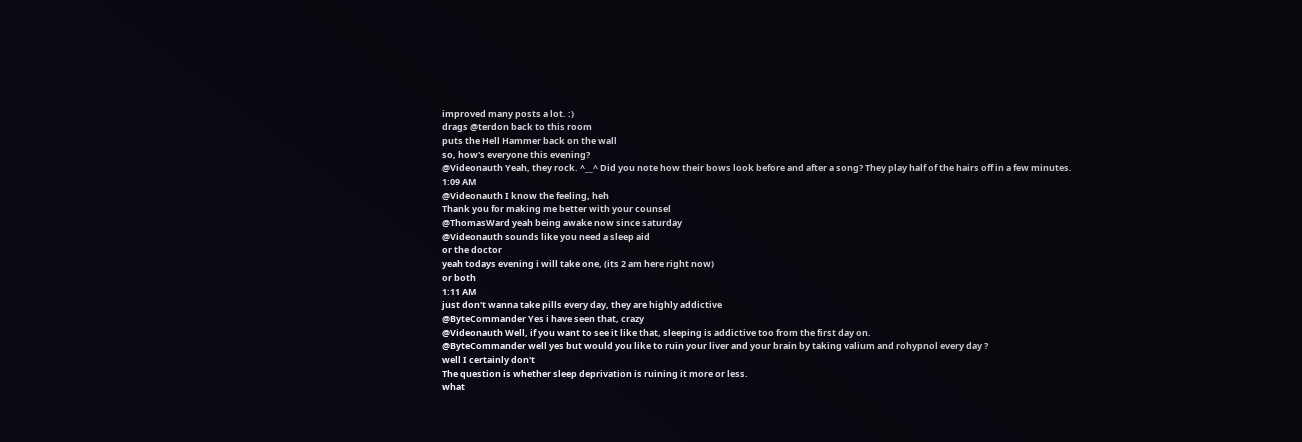improved many posts a lot. :)
drags @terdon back to this room
puts the Hell Hammer back on the wall
so, how's everyone this evening?
@Videonauth Yeah, they rock. ^__^ Did you note how their bows look before and after a song? They play half of the hairs off in a few minutes.
1:09 AM
@Videonauth I know the feeling, heh
Thank you for making me better with your counsel
@ThomasWard yeah being awake now since saturday
@Videonauth sounds like you need a sleep aid
or the doctor
yeah todays evening i will take one, (its 2 am here right now)
or both
1:11 AM
just don't wanna take pills every day, they are highly addictive
@ByteCommander Yes i have seen that, crazy
@Videonauth Well, if you want to see it like that, sleeping is addictive too from the first day on.
@ByteCommander well yes but would you like to ruin your liver and your brain by taking valium and rohypnol every day ?
well I certainly don't
The question is whether sleep deprivation is ruining it more or less.
what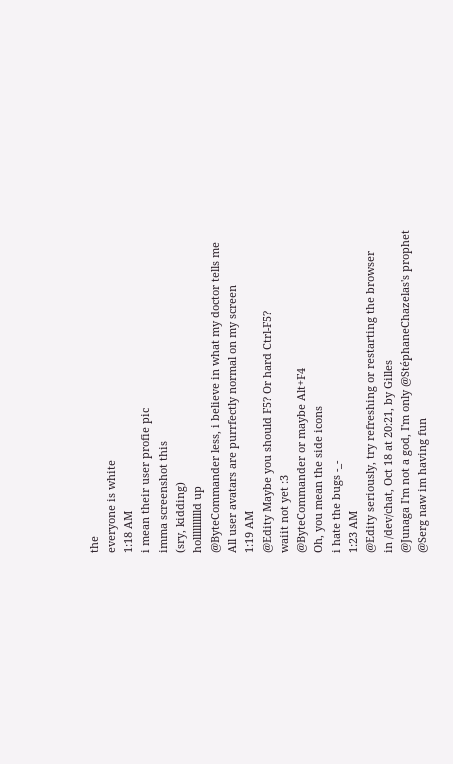the
everyone is white
1:18 AM
i mean their user profie pic
imma screenshot this
(sry, kidding)
holllllllllld up
@ByteCommander less, i believe in what my doctor tells me
All user avatars are purrfectly normal on my screen
1:19 AM
@Edity Maybe you should F5? Or hard Ctrl-F5?
waiit not yet :3
@ByteCommander or maybe Alt+F4
Oh, you mean the side icons
i hate the bugs -_-
1:23 AM
@Edity seriously, try refreshing or restarting the browser
in /dev/chat, Oct 18 at 20:21, by Gilles
@Junaga I'm not a god, I'm only @StéphaneChazelas's prophet
@Serg naw im having fun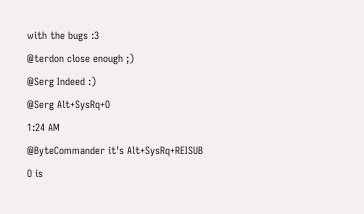with the bugs :3
@terdon close enough ;)
@Serg Indeed :)
@Serg Alt+SysRq+O
1:24 AM
@ByteCommander it's Alt+SysRq+REISUB
O is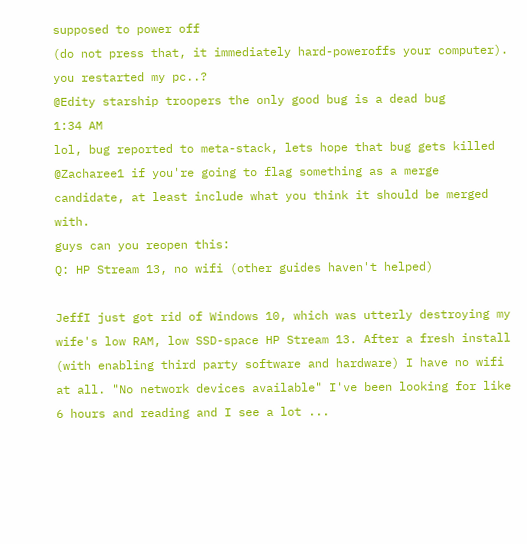supposed to power off
(do not press that, it immediately hard-poweroffs your computer).
you restarted my pc..?
@Edity starship troopers the only good bug is a dead bug
1:34 AM
lol, bug reported to meta-stack, lets hope that bug gets killed
@Zacharee1 if you're going to flag something as a merge candidate, at least include what you think it should be merged with.
guys can you reopen this:
Q: HP Stream 13, no wifi (other guides haven't helped)

JeffI just got rid of Windows 10, which was utterly destroying my wife's low RAM, low SSD-space HP Stream 13. After a fresh install (with enabling third party software and hardware) I have no wifi at all. "No network devices available" I've been looking for like 6 hours and reading and I see a lot ...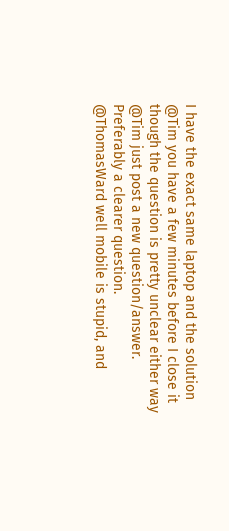I have the exact same laptop and the solution
@Tim you have a few minutes before I close it
though the question is pretty unclear either way
@Tim just post a new question/answer. Preferably a clearer question.
@ThomasWard well mobile is stupid, and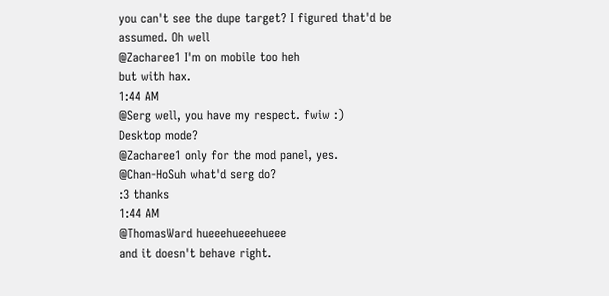you can't see the dupe target? I figured that'd be assumed. Oh well
@Zacharee1 I'm on mobile too heh
but with hax.
1:44 AM
@Serg well, you have my respect. fwiw :)
Desktop mode?
@Zacharee1 only for the mod panel, yes.
@Chan-HoSuh what'd serg do?
:3 thanks
1:44 AM
@ThomasWard hueeehueeehueee
and it doesn't behave right.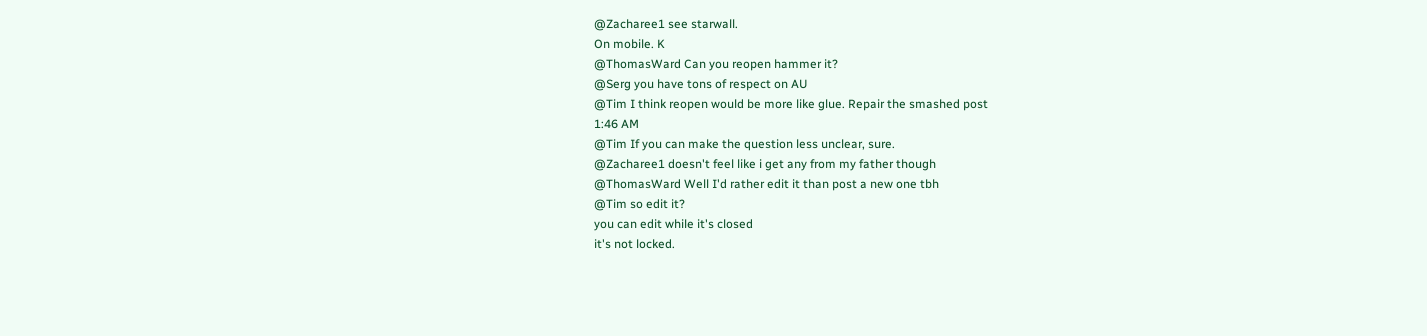@Zacharee1 see starwall.
On mobile. K
@ThomasWard Can you reopen hammer it?
@Serg you have tons of respect on AU
@Tim I think reopen would be more like glue. Repair the smashed post
1:46 AM
@Tim If you can make the question less unclear, sure.
@Zacharee1 doesn't feel like i get any from my father though
@ThomasWard Well I'd rather edit it than post a new one tbh
@Tim so edit it?
you can edit while it's closed
it's not locked.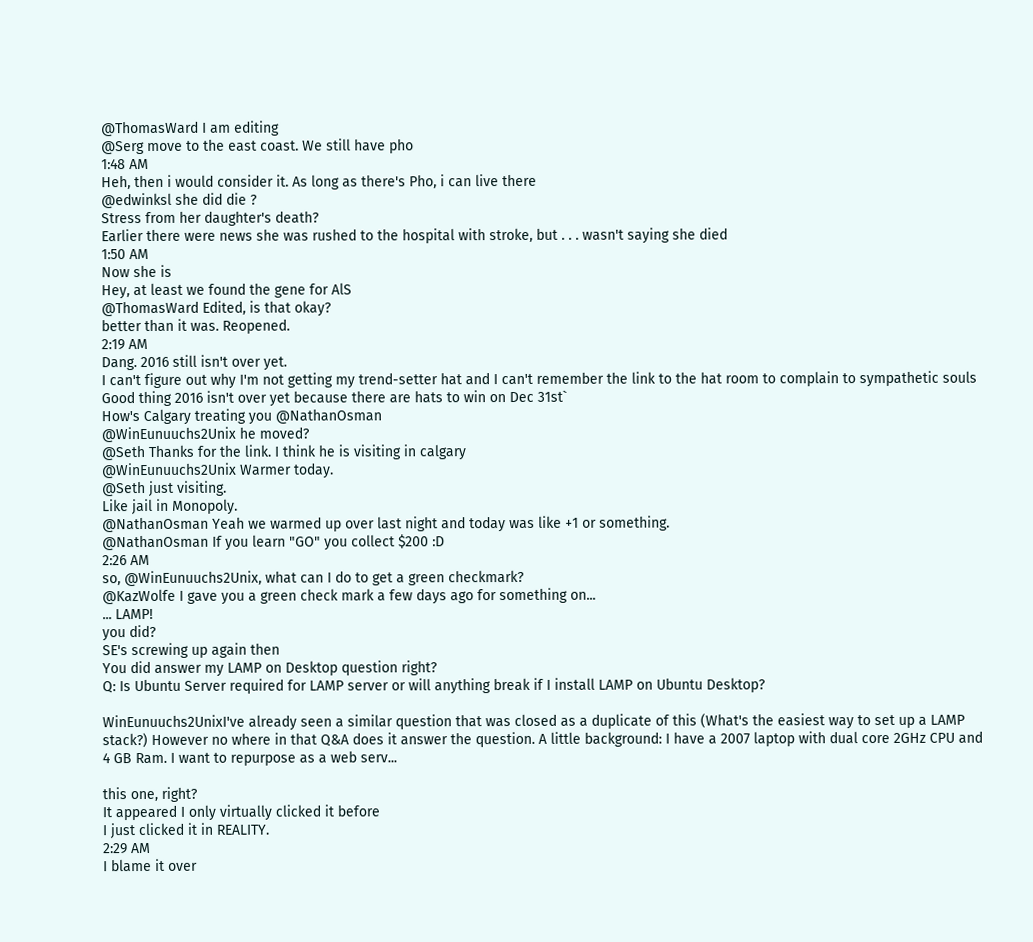@ThomasWard I am editing
@Serg move to the east coast. We still have pho
1:48 AM
Heh, then i would consider it. As long as there's Pho, i can live there
@edwinksl she did die ?
Stress from her daughter's death?
Earlier there were news she was rushed to the hospital with stroke, but . . . wasn't saying she died
1:50 AM
Now she is
Hey, at least we found the gene for AlS
@ThomasWard Edited, is that okay?
better than it was. Reopened.
2:19 AM
Dang. 2016 still isn't over yet.
I can't figure out why I'm not getting my trend-setter hat and I can't remember the link to the hat room to complain to sympathetic souls
Good thing 2016 isn't over yet because there are hats to win on Dec 31st`
How's Calgary treating you @NathanOsman
@WinEunuuchs2Unix he moved?
@Seth Thanks for the link. I think he is visiting in calgary
@WinEunuuchs2Unix Warmer today.
@Seth just visiting.
Like jail in Monopoly.
@NathanOsman Yeah we warmed up over last night and today was like +1 or something.
@NathanOsman If you learn "GO" you collect $200 :D
2:26 AM
so, @WinEunuuchs2Unix, what can I do to get a green checkmark?
@KazWolfe I gave you a green check mark a few days ago for something on...
... LAMP!
you did?
SE's screwing up again then
You did answer my LAMP on Desktop question right?
Q: Is Ubuntu Server required for LAMP server or will anything break if I install LAMP on Ubuntu Desktop?

WinEunuuchs2UnixI've already seen a similar question that was closed as a duplicate of this (What's the easiest way to set up a LAMP stack?) However no where in that Q&A does it answer the question. A little background: I have a 2007 laptop with dual core 2GHz CPU and 4 GB Ram. I want to repurpose as a web serv...

this one, right?
It appeared I only virtually clicked it before
I just clicked it in REALITY.
2:29 AM
I blame it over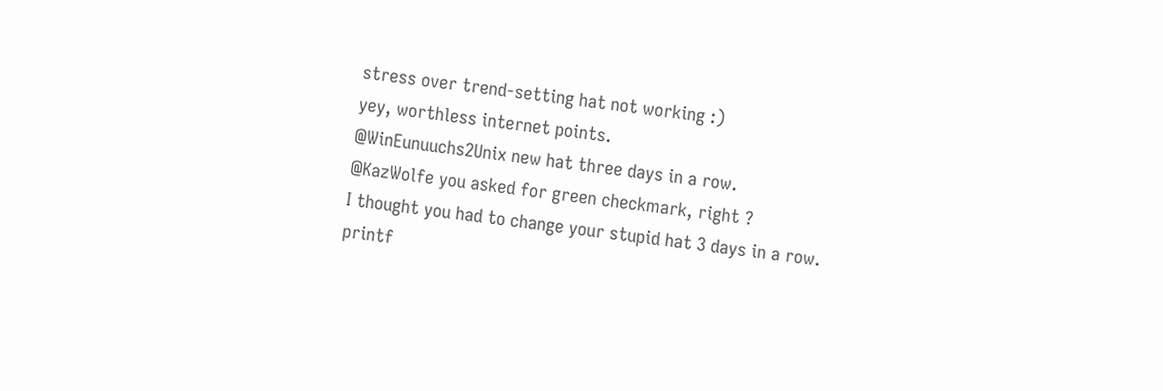stress over trend-setting hat not working :)
yey, worthless internet points.
@WinEunuuchs2Unix new hat three days in a row.
@KazWolfe you asked for green checkmark, right ?
I thought you had to change your stupid hat 3 days in a row.
printf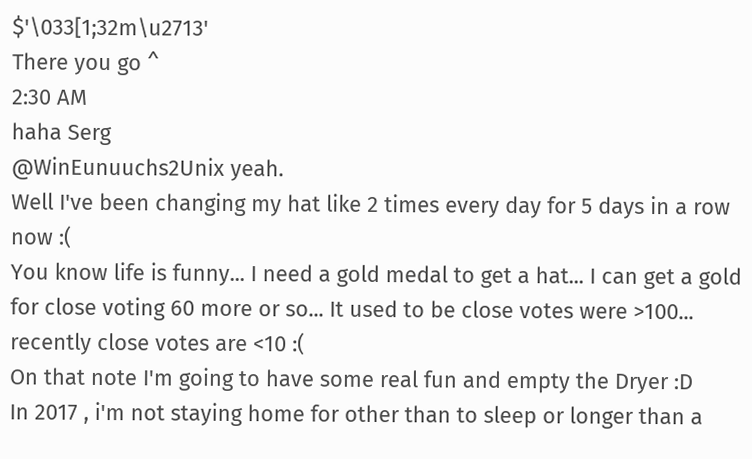$'\033[1;32m\u2713'
There you go ^
2:30 AM
haha Serg
@WinEunuuchs2Unix yeah.
Well I've been changing my hat like 2 times every day for 5 days in a row now :(
You know life is funny... I need a gold medal to get a hat... I can get a gold for close voting 60 more or so... It used to be close votes were >100... recently close votes are <10 :(
On that note I'm going to have some real fun and empty the Dryer :D
In 2017 , i'm not staying home for other than to sleep or longer than a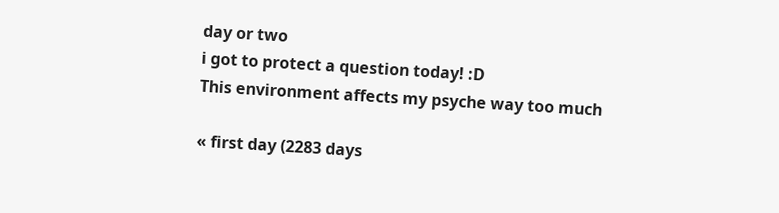day or two
i got to protect a question today! :D
This environment affects my psyche way too much

« first day (2283 days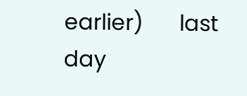earlier)      last day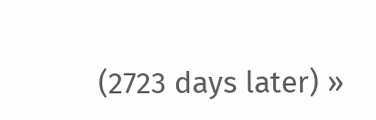(2723 days later) »